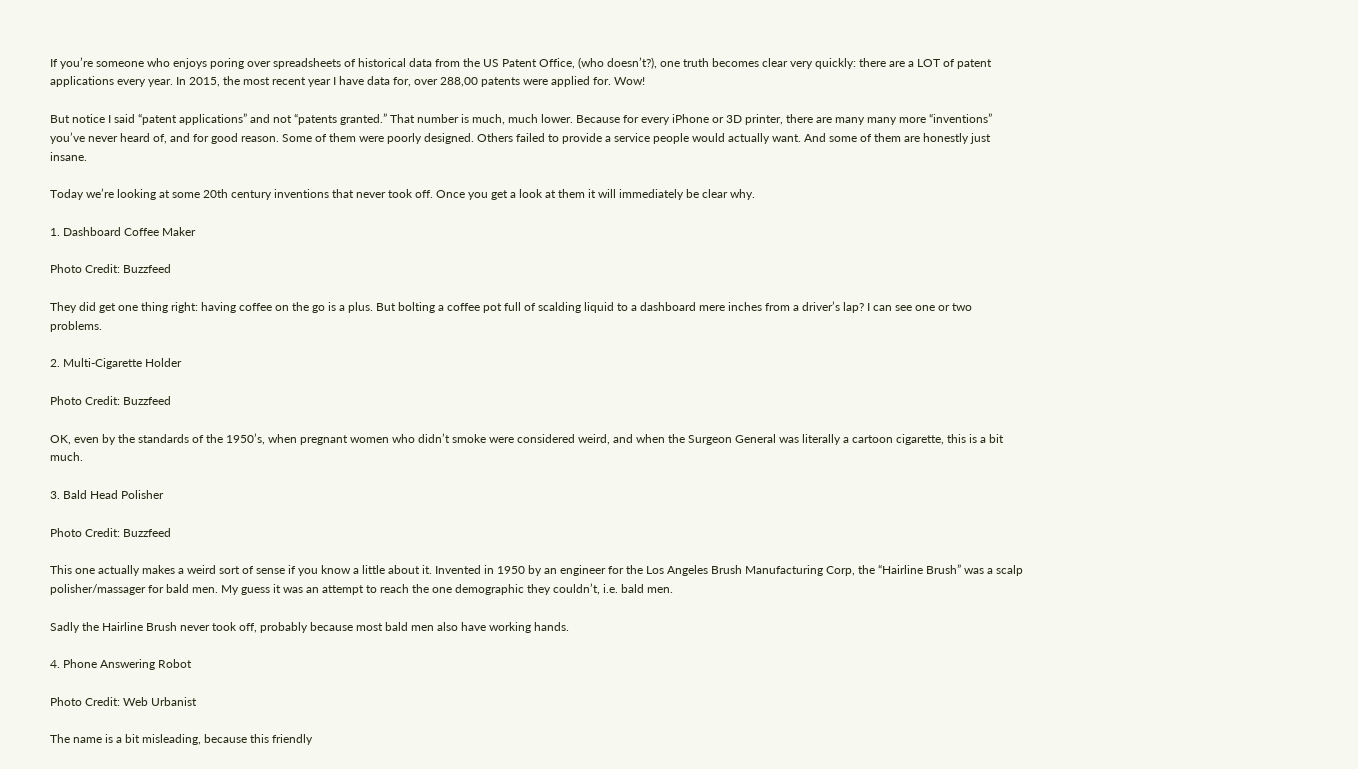If you’re someone who enjoys poring over spreadsheets of historical data from the US Patent Office, (who doesn’t?), one truth becomes clear very quickly: there are a LOT of patent applications every year. In 2015, the most recent year I have data for, over 288,00 patents were applied for. Wow!

But notice I said “patent applications” and not “patents granted.” That number is much, much lower. Because for every iPhone or 3D printer, there are many many more “inventions” you’ve never heard of, and for good reason. Some of them were poorly designed. Others failed to provide a service people would actually want. And some of them are honestly just insane.

Today we’re looking at some 20th century inventions that never took off. Once you get a look at them it will immediately be clear why.

1. Dashboard Coffee Maker

Photo Credit: Buzzfeed

They did get one thing right: having coffee on the go is a plus. But bolting a coffee pot full of scalding liquid to a dashboard mere inches from a driver’s lap? I can see one or two problems.

2. Multi-Cigarette Holder

Photo Credit: Buzzfeed

OK, even by the standards of the 1950’s, when pregnant women who didn’t smoke were considered weird, and when the Surgeon General was literally a cartoon cigarette, this is a bit much.

3. Bald Head Polisher

Photo Credit: Buzzfeed

This one actually makes a weird sort of sense if you know a little about it. Invented in 1950 by an engineer for the Los Angeles Brush Manufacturing Corp, the “Hairline Brush” was a scalp polisher/massager for bald men. My guess it was an attempt to reach the one demographic they couldn’t, i.e. bald men.

Sadly the Hairline Brush never took off, probably because most bald men also have working hands.

4. Phone Answering Robot

Photo Credit: Web Urbanist

The name is a bit misleading, because this friendly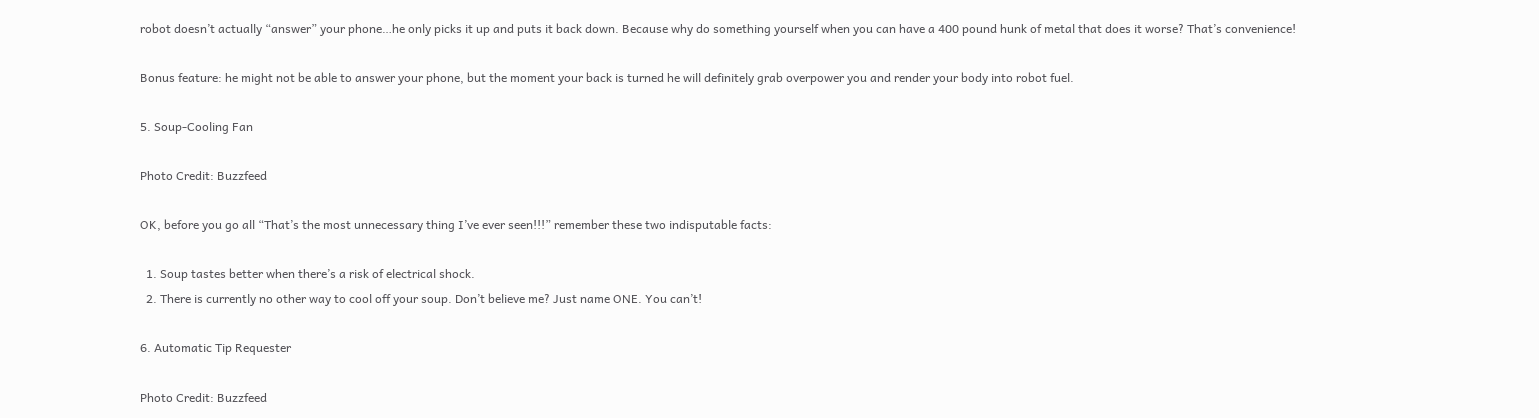robot doesn’t actually “answer” your phone…he only picks it up and puts it back down. Because why do something yourself when you can have a 400 pound hunk of metal that does it worse? That’s convenience!

Bonus feature: he might not be able to answer your phone, but the moment your back is turned he will definitely grab overpower you and render your body into robot fuel.

5. Soup-Cooling Fan

Photo Credit: Buzzfeed

OK, before you go all “That’s the most unnecessary thing I’ve ever seen!!!” remember these two indisputable facts:

  1. Soup tastes better when there’s a risk of electrical shock.
  2. There is currently no other way to cool off your soup. Don’t believe me? Just name ONE. You can’t!

6. Automatic Tip Requester

Photo Credit: Buzzfeed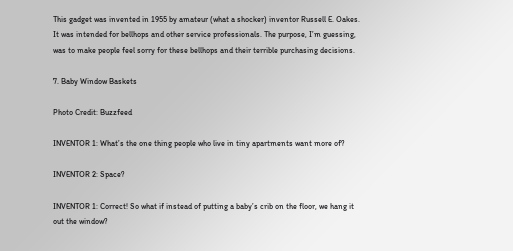This gadget was invented in 1955 by amateur (what a shocker) inventor Russell E. Oakes. It was intended for bellhops and other service professionals. The purpose, I’m guessing, was to make people feel sorry for these bellhops and their terrible purchasing decisions.

7. Baby Window Baskets

Photo Credit: Buzzfeed

INVENTOR 1: What’s the one thing people who live in tiny apartments want more of?

INVENTOR 2: Space?

INVENTOR 1: Correct! So what if instead of putting a baby’s crib on the floor, we hang it out the window?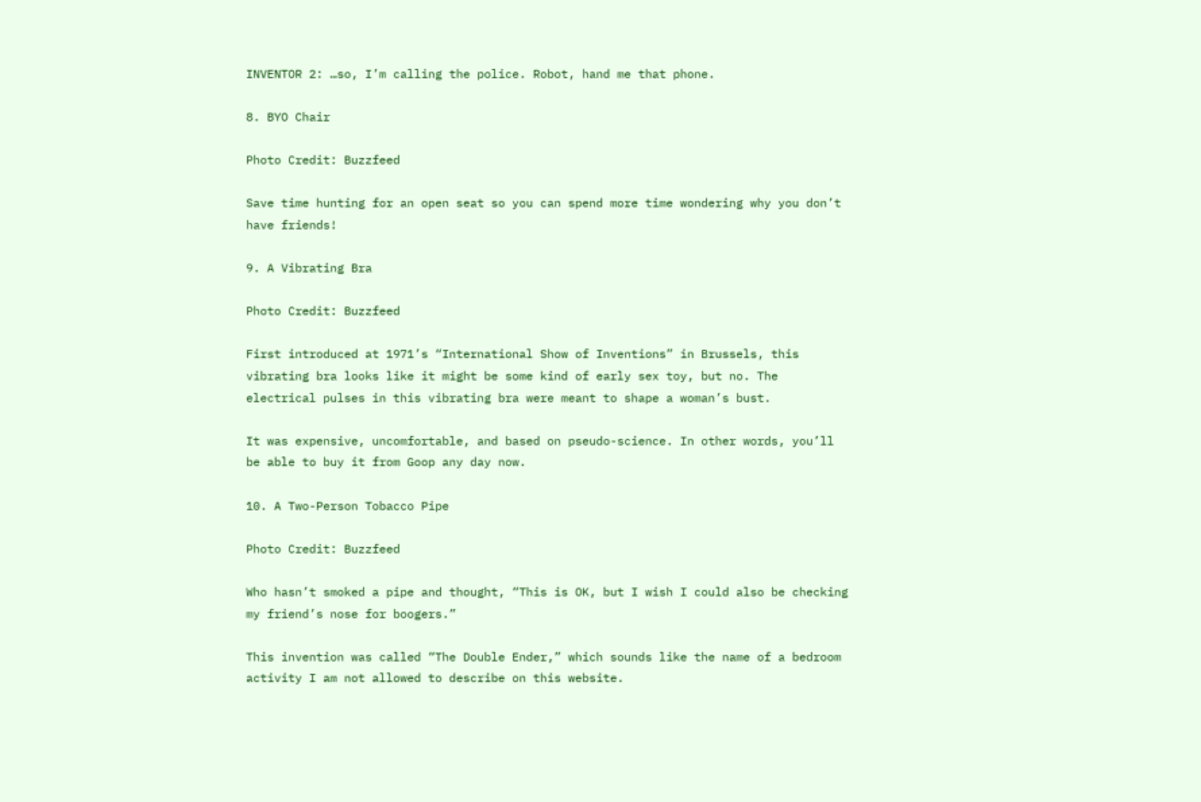INVENTOR 2: …so, I’m calling the police. Robot, hand me that phone.

8. BYO Chair

Photo Credit: Buzzfeed

Save time hunting for an open seat so you can spend more time wondering why you don’t have friends!

9. A Vibrating Bra

Photo Credit: Buzzfeed

First introduced at 1971’s “International Show of Inventions” in Brussels, this vibrating bra looks like it might be some kind of early sex toy, but no. The electrical pulses in this vibrating bra were meant to shape a woman’s bust.

It was expensive, uncomfortable, and based on pseudo-science. In other words, you’ll be able to buy it from Goop any day now.

10. A Two-Person Tobacco Pipe

Photo Credit: Buzzfeed

Who hasn’t smoked a pipe and thought, “This is OK, but I wish I could also be checking my friend’s nose for boogers.”

This invention was called “The Double Ender,” which sounds like the name of a bedroom activity I am not allowed to describe on this website.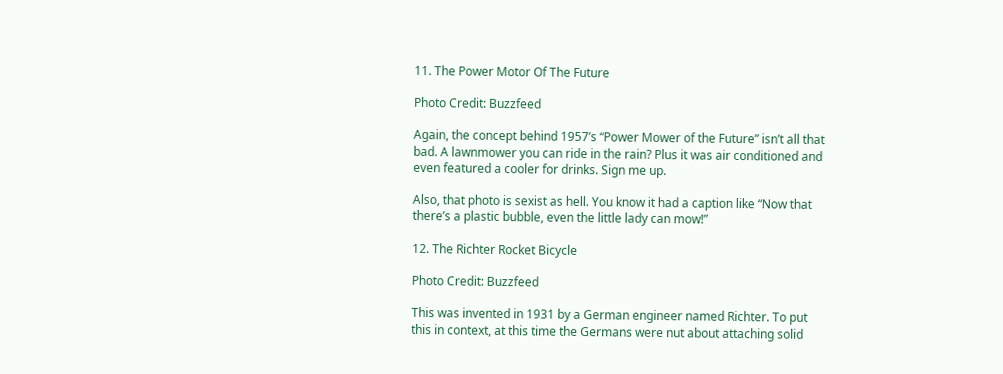11. The Power Motor Of The Future

Photo Credit: Buzzfeed

Again, the concept behind 1957’s “Power Mower of the Future” isn’t all that bad. A lawnmower you can ride in the rain? Plus it was air conditioned and even featured a cooler for drinks. Sign me up.

Also, that photo is sexist as hell. You know it had a caption like “Now that there’s a plastic bubble, even the little lady can mow!”

12. The Richter Rocket Bicycle

Photo Credit: Buzzfeed

This was invented in 1931 by a German engineer named Richter. To put this in context, at this time the Germans were nut about attaching solid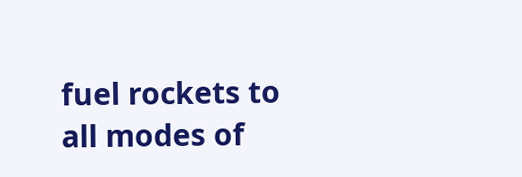fuel rockets to all modes of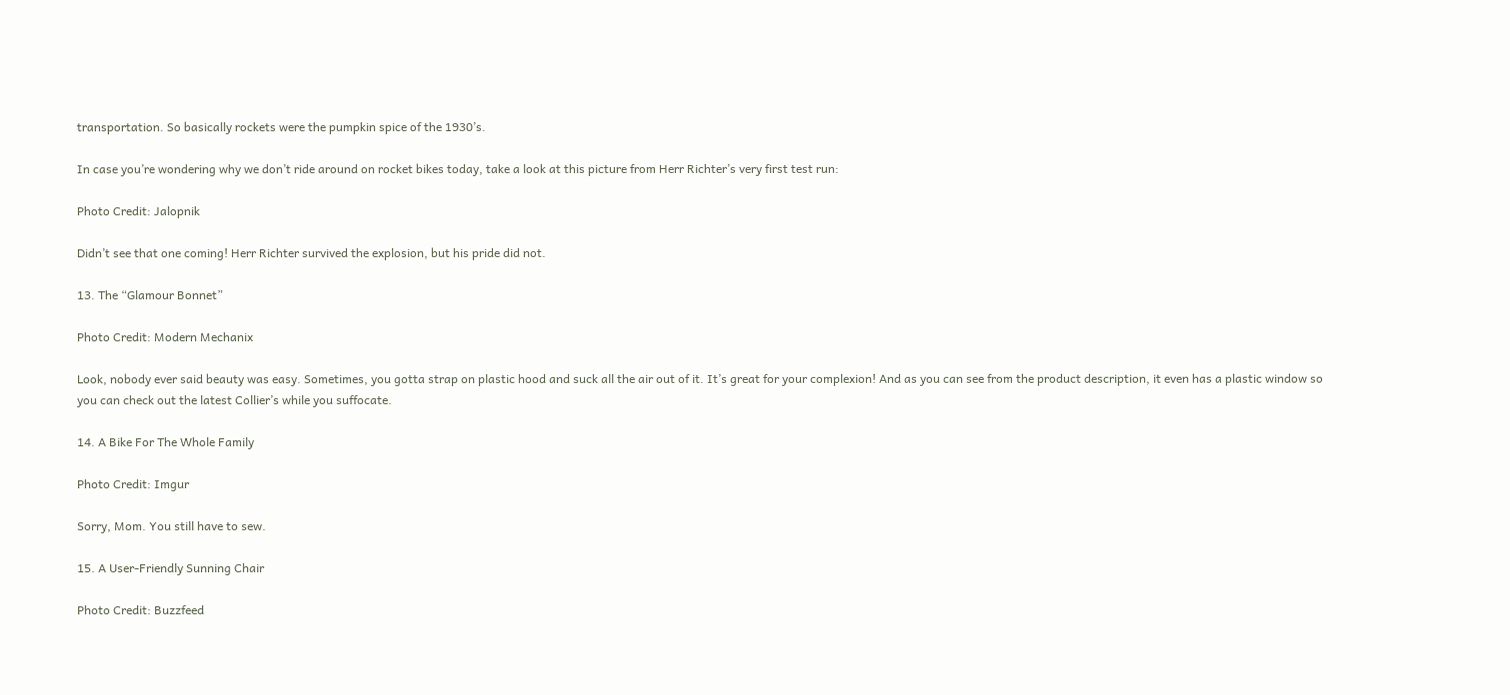transportation. So basically rockets were the pumpkin spice of the 1930’s.

In case you’re wondering why we don’t ride around on rocket bikes today, take a look at this picture from Herr Richter’s very first test run:

Photo Credit: Jalopnik

Didn’t see that one coming! Herr Richter survived the explosion, but his pride did not.

13. The “Glamour Bonnet”

Photo Credit: Modern Mechanix

Look, nobody ever said beauty was easy. Sometimes, you gotta strap on plastic hood and suck all the air out of it. It’s great for your complexion! And as you can see from the product description, it even has a plastic window so you can check out the latest Collier’s while you suffocate.

14. A Bike For The Whole Family

Photo Credit: Imgur

Sorry, Mom. You still have to sew.

15. A User-Friendly Sunning Chair

Photo Credit: Buzzfeed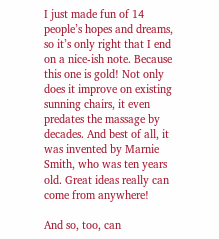I just made fun of 14 people’s hopes and dreams, so it’s only right that I end on a nice-ish note. Because this one is gold! Not only does it improve on existing sunning chairs, it even predates the massage by decades. And best of all, it was invented by Marnie Smith, who was ten years old. Great ideas really can come from anywhere!

And so, too, can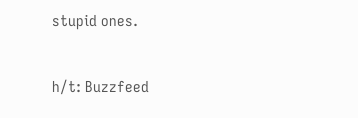stupid ones.


h/t: Buzzfeed